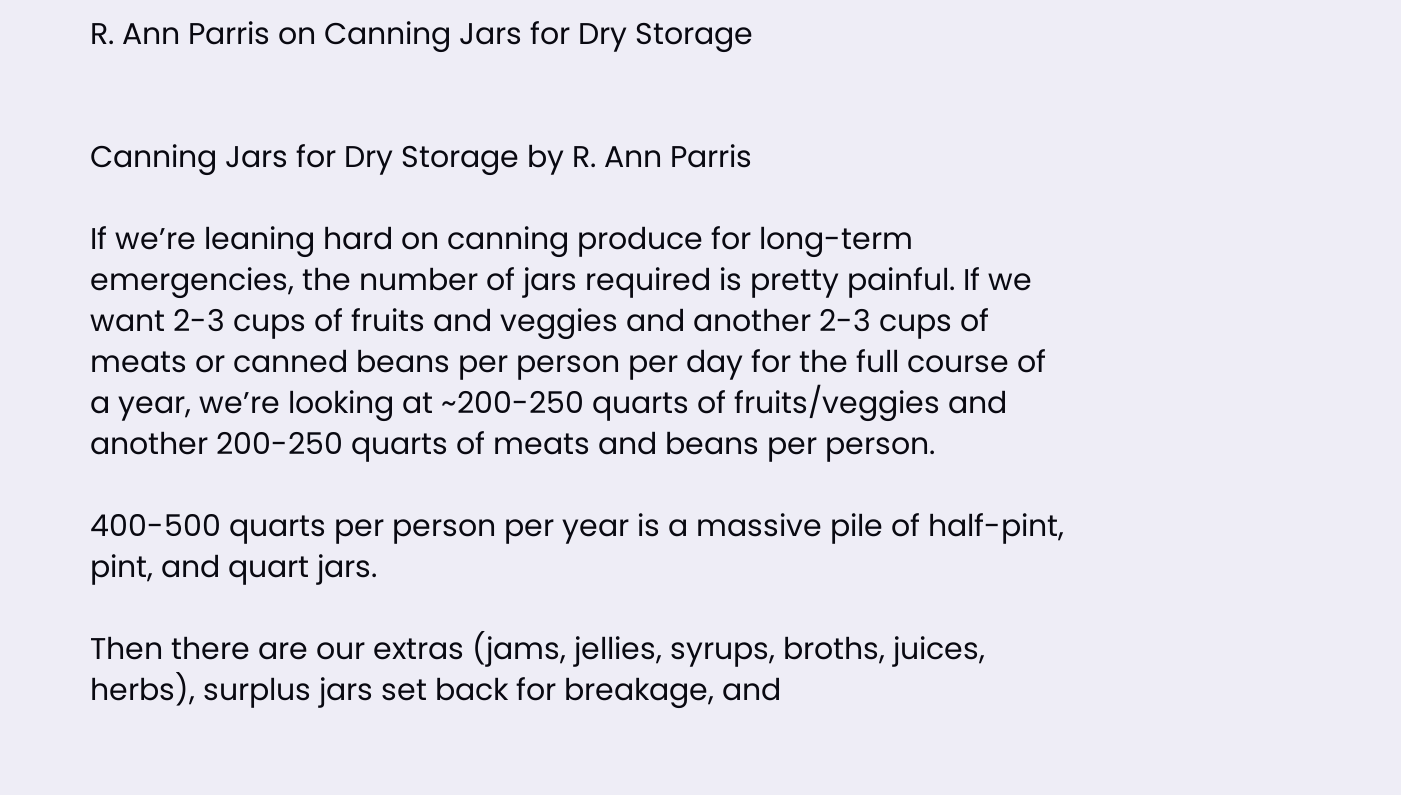R. Ann Parris on Canning Jars for Dry Storage


Canning Jars for Dry Storage by R. Ann Parris

If we’re leaning hard on canning produce for long-term emergencies, the number of jars required is pretty painful. If we want 2-3 cups of fruits and veggies and another 2-3 cups of meats or canned beans per person per day for the full course of a year, we’re looking at ~200-250 quarts of fruits/veggies and another 200-250 quarts of meats and beans per person.

400-500 quarts per person per year is a massive pile of half-pint, pint, and quart jars.

Then there are our extras (jams, jellies, syrups, broths, juices, herbs), surplus jars set back for breakage, and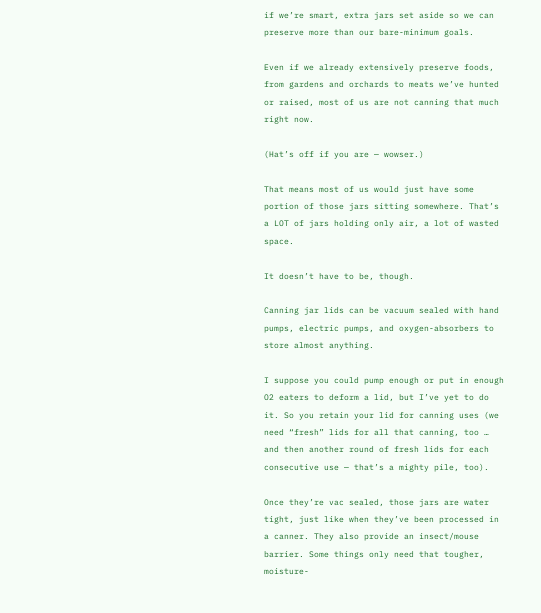if we’re smart, extra jars set aside so we can preserve more than our bare-minimum goals.

Even if we already extensively preserve foods, from gardens and orchards to meats we’ve hunted or raised, most of us are not canning that much right now.

(Hat’s off if you are — wowser.)

That means most of us would just have some portion of those jars sitting somewhere. That’s a LOT of jars holding only air, a lot of wasted space.

It doesn’t have to be, though.

Canning jar lids can be vacuum sealed with hand pumps, electric pumps, and oxygen-absorbers to store almost anything.

I suppose you could pump enough or put in enough O2 eaters to deform a lid, but I’ve yet to do it. So you retain your lid for canning uses (we need “fresh” lids for all that canning, too … and then another round of fresh lids for each consecutive use — that’s a mighty pile, too).

Once they’re vac sealed, those jars are water tight, just like when they’ve been processed in a canner. They also provide an insect/mouse barrier. Some things only need that tougher, moisture-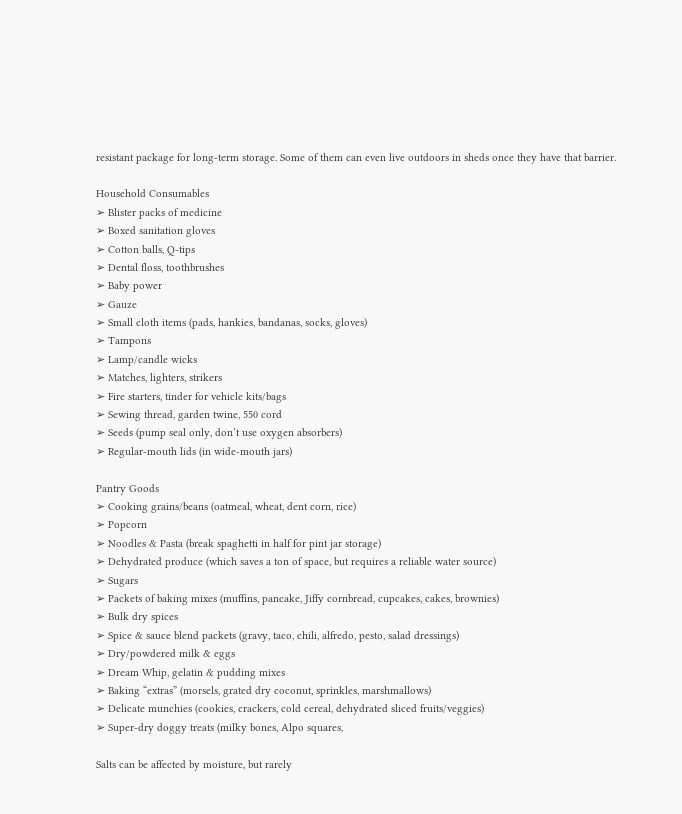resistant package for long-term storage. Some of them can even live outdoors in sheds once they have that barrier.

Household Consumables
➢ Blister packs of medicine
➢ Boxed sanitation gloves
➢ Cotton balls, Q-tips
➢ Dental floss, toothbrushes
➢ Baby power
➢ Gauze
➢ Small cloth items (pads, hankies, bandanas, socks, gloves)
➢ Tampons
➢ Lamp/candle wicks
➢ Matches, lighters, strikers
➢ Fire starters, tinder for vehicle kits/bags
➢ Sewing thread, garden twine, 550 cord
➢ Seeds (pump seal only, don’t use oxygen absorbers)
➢ Regular-mouth lids (in wide-mouth jars)

Pantry Goods
➢ Cooking grains/beans (oatmeal, wheat, dent corn, rice)
➢ Popcorn
➢ Noodles & Pasta (break spaghetti in half for pint jar storage)
➢ Dehydrated produce (which saves a ton of space, but requires a reliable water source)
➢ Sugars
➢ Packets of baking mixes (muffins, pancake, Jiffy cornbread, cupcakes, cakes, brownies)
➢ Bulk dry spices
➢ Spice & sauce blend packets (gravy, taco, chili, alfredo, pesto, salad dressings)
➢ Dry/powdered milk & eggs
➢ Dream Whip, gelatin & pudding mixes
➢ Baking “extras” (morsels, grated dry coconut, sprinkles, marshmallows)
➢ Delicate munchies (cookies, crackers, cold cereal, dehydrated sliced fruits/veggies)
➢ Super-dry doggy treats (milky bones, Alpo squares,

Salts can be affected by moisture, but rarely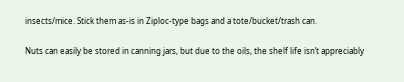insects/mice. Stick them as-is in Ziploc-type bags and a tote/bucket/trash can.

Nuts can easily be stored in canning jars, but due to the oils, the shelf life isn’t appreciably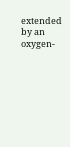extended by an oxygen-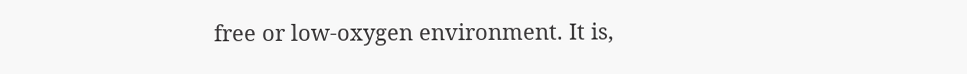free or low-oxygen environment. It is,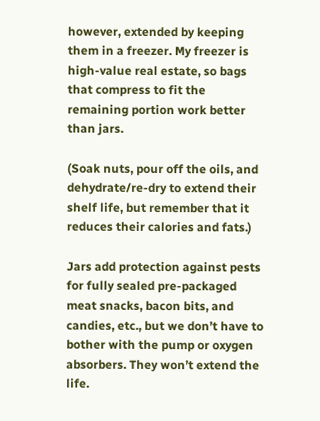however, extended by keeping them in a freezer. My freezer is high-value real estate, so bags that compress to fit the remaining portion work better than jars.

(Soak nuts, pour off the oils, and dehydrate/re-dry to extend their shelf life, but remember that it reduces their calories and fats.)

Jars add protection against pests for fully sealed pre-packaged meat snacks, bacon bits, and candies, etc., but we don’t have to bother with the pump or oxygen absorbers. They won’t extend the life.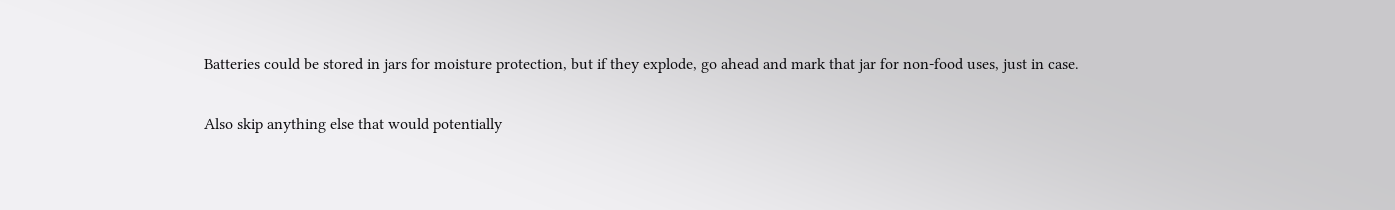Batteries could be stored in jars for moisture protection, but if they explode, go ahead and mark that jar for non-food uses, just in case.

Also skip anything else that would potentially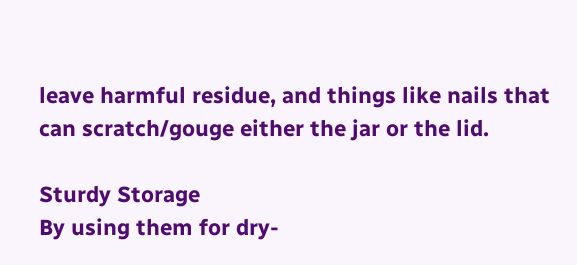leave harmful residue, and things like nails that can scratch/gouge either the jar or the lid.

Sturdy Storage
By using them for dry-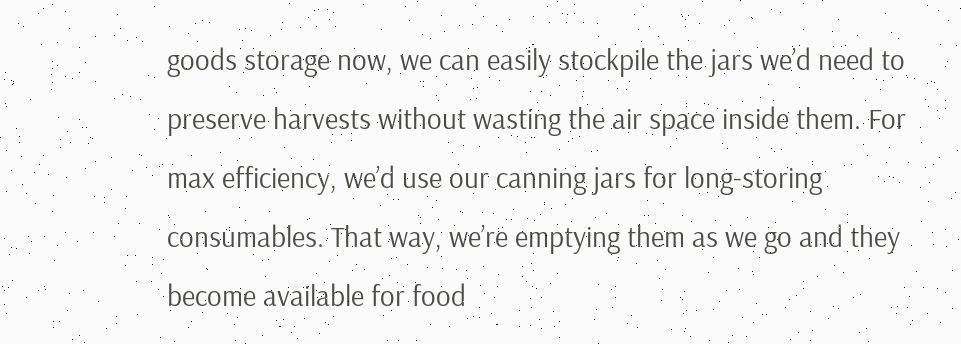goods storage now, we can easily stockpile the jars we’d need to preserve harvests without wasting the air space inside them. For max efficiency, we’d use our canning jars for long-storing consumables. That way, we’re emptying them as we go and they become available for food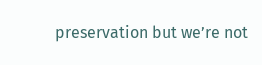preservation but we’re not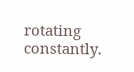rotating constantly.